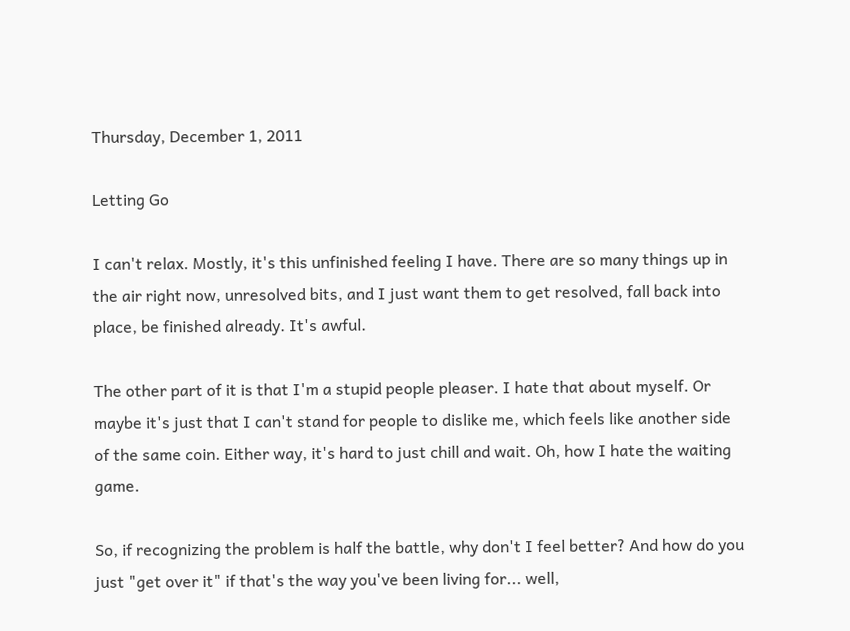Thursday, December 1, 2011

Letting Go

I can't relax. Mostly, it's this unfinished feeling I have. There are so many things up in the air right now, unresolved bits, and I just want them to get resolved, fall back into place, be finished already. It's awful.

The other part of it is that I'm a stupid people pleaser. I hate that about myself. Or maybe it's just that I can't stand for people to dislike me, which feels like another side of the same coin. Either way, it's hard to just chill and wait. Oh, how I hate the waiting game.

So, if recognizing the problem is half the battle, why don't I feel better? And how do you just "get over it" if that's the way you've been living for... well,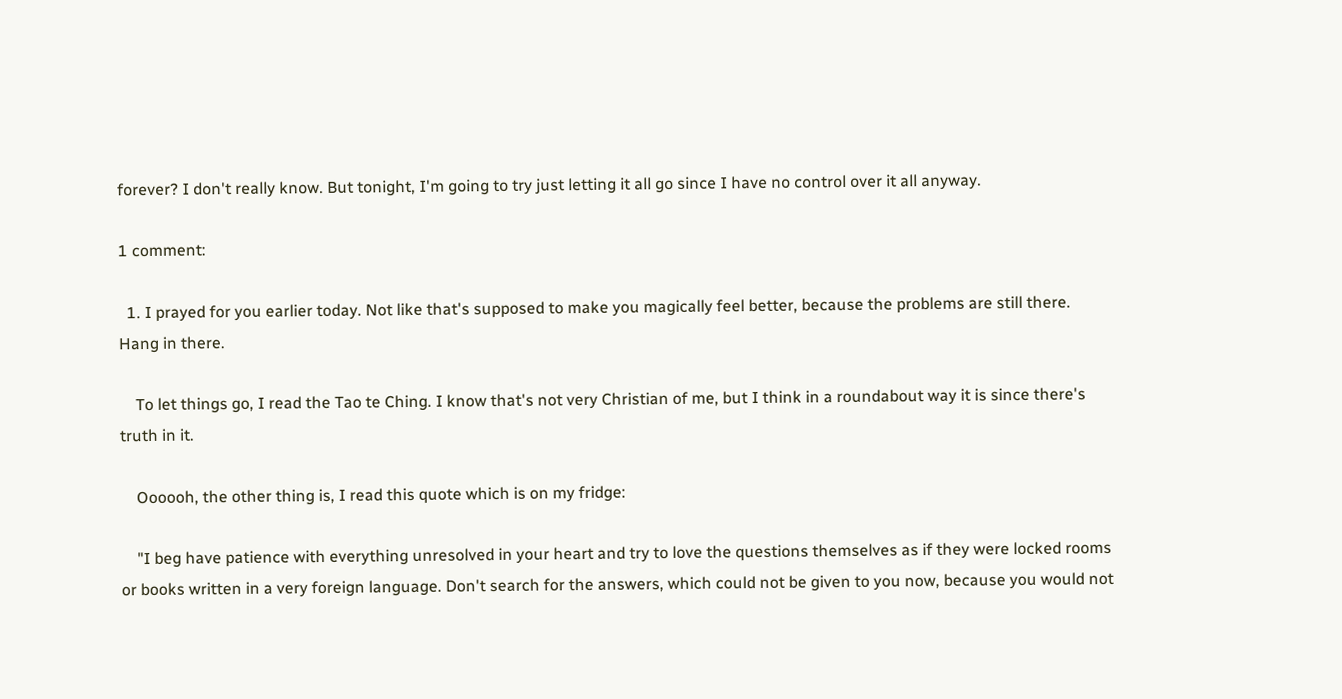forever? I don't really know. But tonight, I'm going to try just letting it all go since I have no control over it all anyway.

1 comment:

  1. I prayed for you earlier today. Not like that's supposed to make you magically feel better, because the problems are still there. Hang in there.

    To let things go, I read the Tao te Ching. I know that's not very Christian of me, but I think in a roundabout way it is since there's truth in it.

    Oooooh, the other thing is, I read this quote which is on my fridge:

    "I beg have patience with everything unresolved in your heart and try to love the questions themselves as if they were locked rooms or books written in a very foreign language. Don't search for the answers, which could not be given to you now, because you would not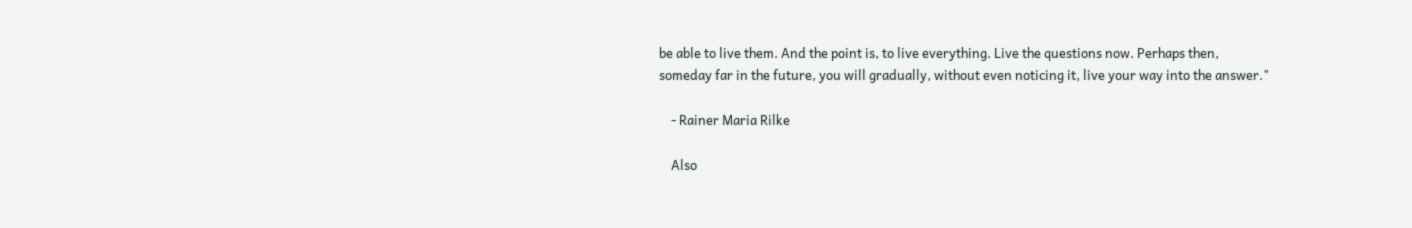be able to live them. And the point is, to live everything. Live the questions now. Perhaps then, someday far in the future, you will gradually, without even noticing it, live your way into the answer."

    - Rainer Maria Rilke

    Also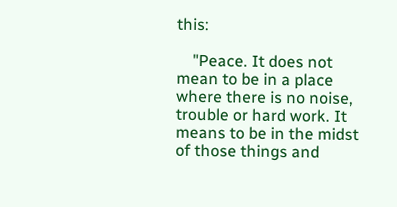this:

    "Peace. It does not mean to be in a place where there is no noise, trouble or hard work. It means to be in the midst of those things and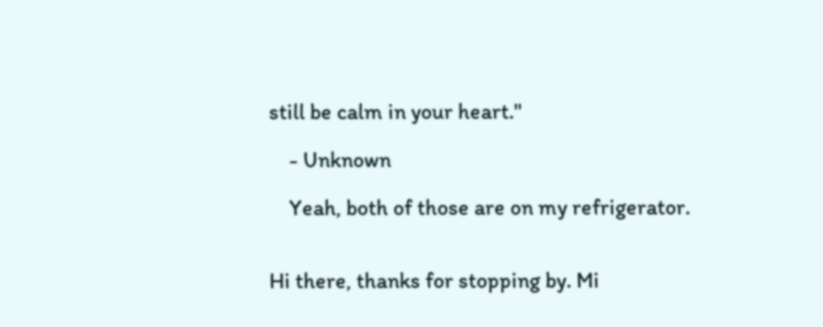still be calm in your heart."

    - Unknown

    Yeah, both of those are on my refrigerator.


Hi there, thanks for stopping by. Mi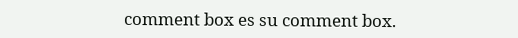comment box es su comment box.